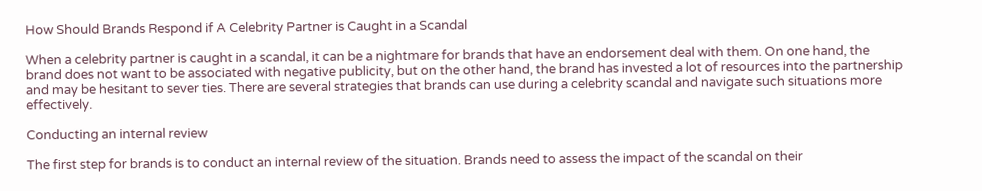How Should Brands Respond if A Celebrity Partner is Caught in a Scandal

When a celebrity partner is caught in a scandal, it can be a nightmare for brands that have an endorsement deal with them. On one hand, the brand does not want to be associated with negative publicity, but on the other hand, the brand has invested a lot of resources into the partnership and may be hesitant to sever ties. There are several strategies that brands can use during a celebrity scandal and navigate such situations more effectively.

Conducting an internal review

The first step for brands is to conduct an internal review of the situation. Brands need to assess the impact of the scandal on their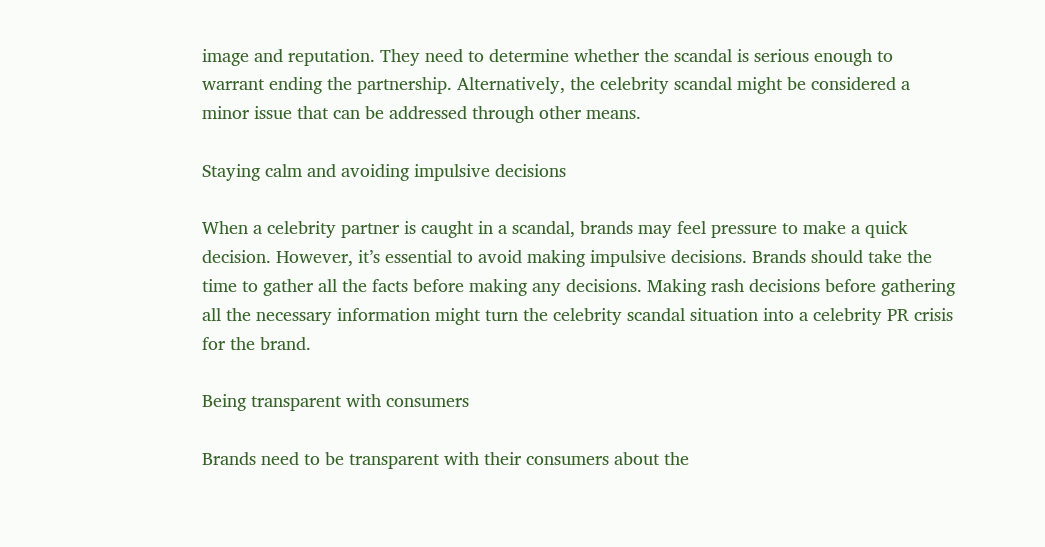image and reputation. They need to determine whether the scandal is serious enough to warrant ending the partnership. Alternatively, the celebrity scandal might be considered a minor issue that can be addressed through other means.

Staying calm and avoiding impulsive decisions

When a celebrity partner is caught in a scandal, brands may feel pressure to make a quick decision. However, it’s essential to avoid making impulsive decisions. Brands should take the time to gather all the facts before making any decisions. Making rash decisions before gathering all the necessary information might turn the celebrity scandal situation into a celebrity PR crisis for the brand.

Being transparent with consumers

Brands need to be transparent with their consumers about the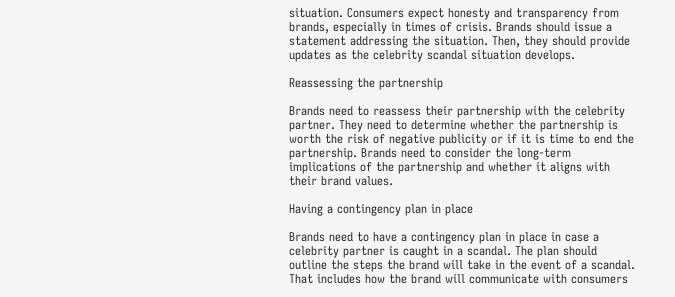situation. Consumers expect honesty and transparency from brands, especially in times of crisis. Brands should issue a statement addressing the situation. Then, they should provide updates as the celebrity scandal situation develops.

Reassessing the partnership

Brands need to reassess their partnership with the celebrity partner. They need to determine whether the partnership is worth the risk of negative publicity or if it is time to end the partnership. Brands need to consider the long-term implications of the partnership and whether it aligns with their brand values.

Having a contingency plan in place

Brands need to have a contingency plan in place in case a celebrity partner is caught in a scandal. The plan should outline the steps the brand will take in the event of a scandal. That includes how the brand will communicate with consumers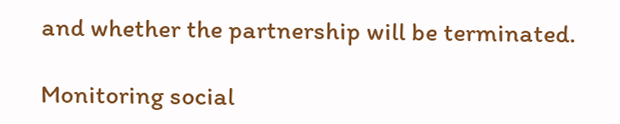and whether the partnership will be terminated.

Monitoring social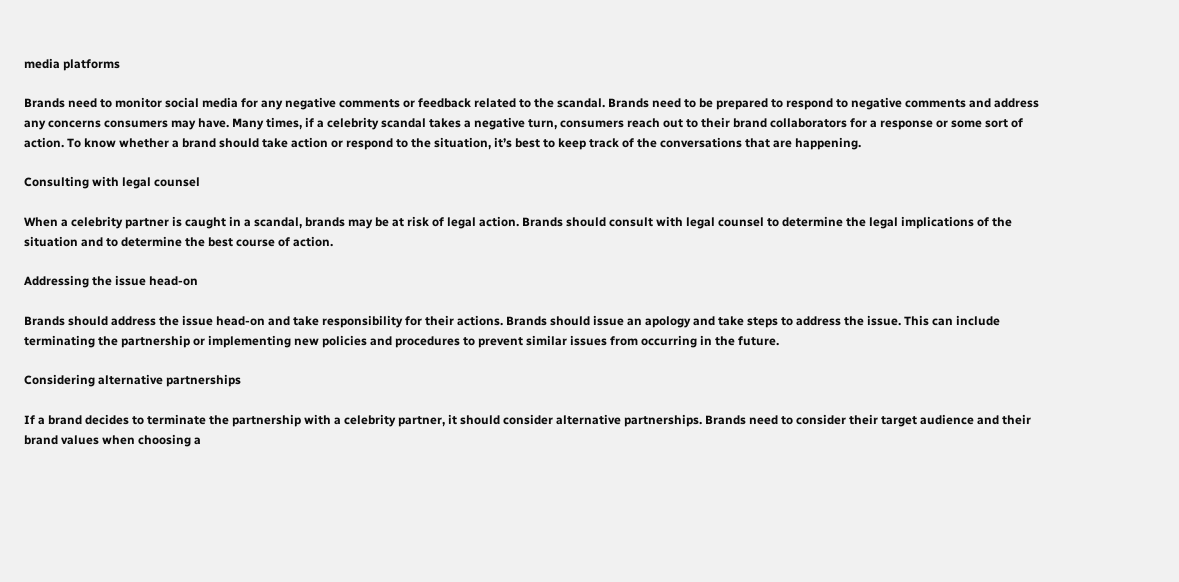media platforms

Brands need to monitor social media for any negative comments or feedback related to the scandal. Brands need to be prepared to respond to negative comments and address any concerns consumers may have. Many times, if a celebrity scandal takes a negative turn, consumers reach out to their brand collaborators for a response or some sort of action. To know whether a brand should take action or respond to the situation, it’s best to keep track of the conversations that are happening.

Consulting with legal counsel

When a celebrity partner is caught in a scandal, brands may be at risk of legal action. Brands should consult with legal counsel to determine the legal implications of the situation and to determine the best course of action.

Addressing the issue head-on

Brands should address the issue head-on and take responsibility for their actions. Brands should issue an apology and take steps to address the issue. This can include terminating the partnership or implementing new policies and procedures to prevent similar issues from occurring in the future.

Considering alternative partnerships

If a brand decides to terminate the partnership with a celebrity partner, it should consider alternative partnerships. Brands need to consider their target audience and their brand values when choosing a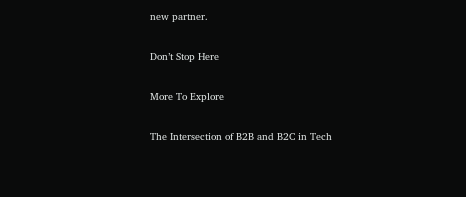new partner.

Don’t Stop Here

More To Explore

The Intersection of B2B and B2C in Tech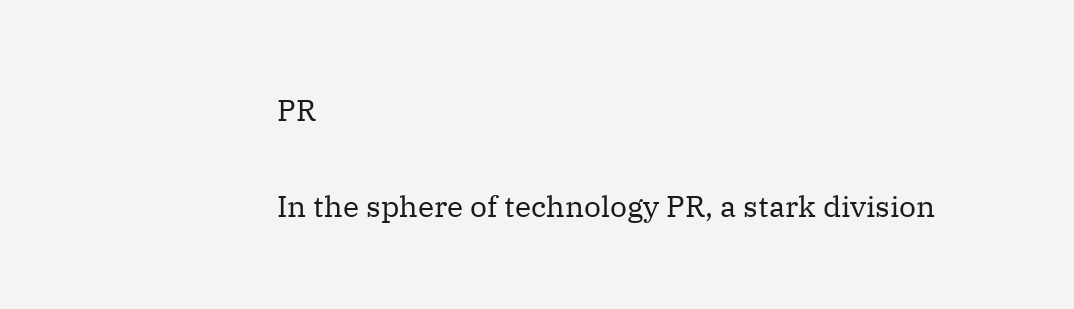PR

In the sphere of technology PR, a stark division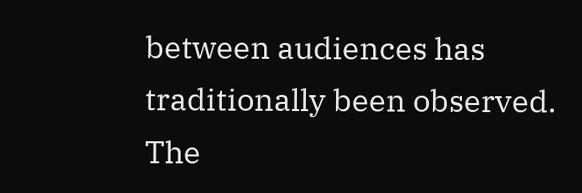between audiences has traditionally been observed. The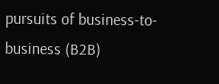pursuits of business-to-business (B2B)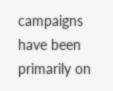campaigns have been primarily on